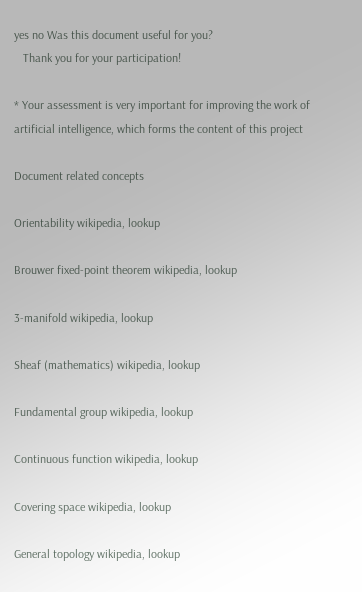yes no Was this document useful for you?
   Thank you for your participation!

* Your assessment is very important for improving the work of artificial intelligence, which forms the content of this project

Document related concepts

Orientability wikipedia, lookup

Brouwer fixed-point theorem wikipedia, lookup

3-manifold wikipedia, lookup

Sheaf (mathematics) wikipedia, lookup

Fundamental group wikipedia, lookup

Continuous function wikipedia, lookup

Covering space wikipedia, lookup

General topology wikipedia, lookup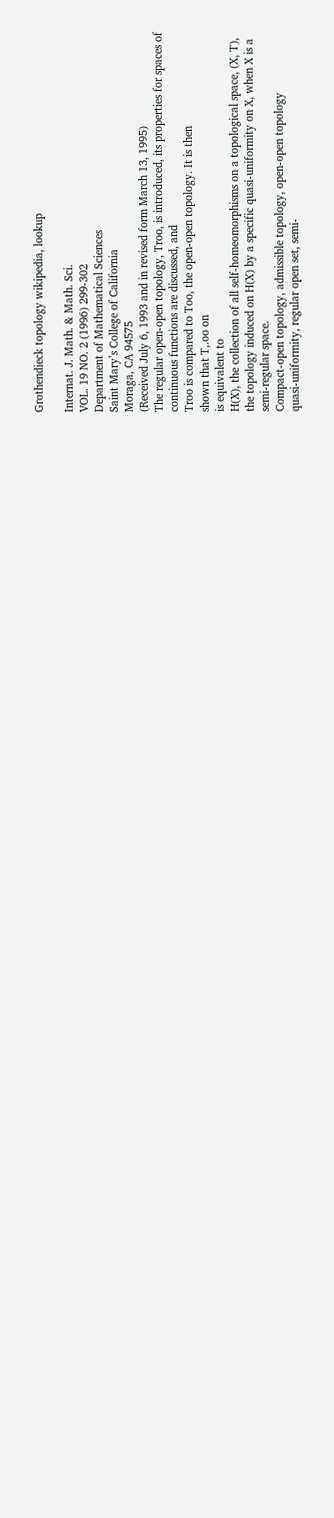Grothendieck topology wikipedia, lookup

Internat. J. Math. & Math. Sci.
VOL. 19 NO. 2 (1996) 299-302
Department of Mathematical Sciences
Saint Mary’s College of California
Moraga, CA 94575
(Received July 6, 1993 and in revised form March 13, 1995)
The regular open-open topology, Troo, is introduced, its properties for spaces of
continuous functions are discussed, and
Troo is compared to Too, the open-open topology. It is then
shown that T,.oo on
is equivalent to
H(X), the collection of all self-homeomorphisms on a topological space, (X, T),
the topology induced on H(X) by a specific quasi-uniformity on X, when X is a
semi-regular space.
Compact-open topology, admissible topology, open-open topology
quasi-uniformity, regular open set, semi-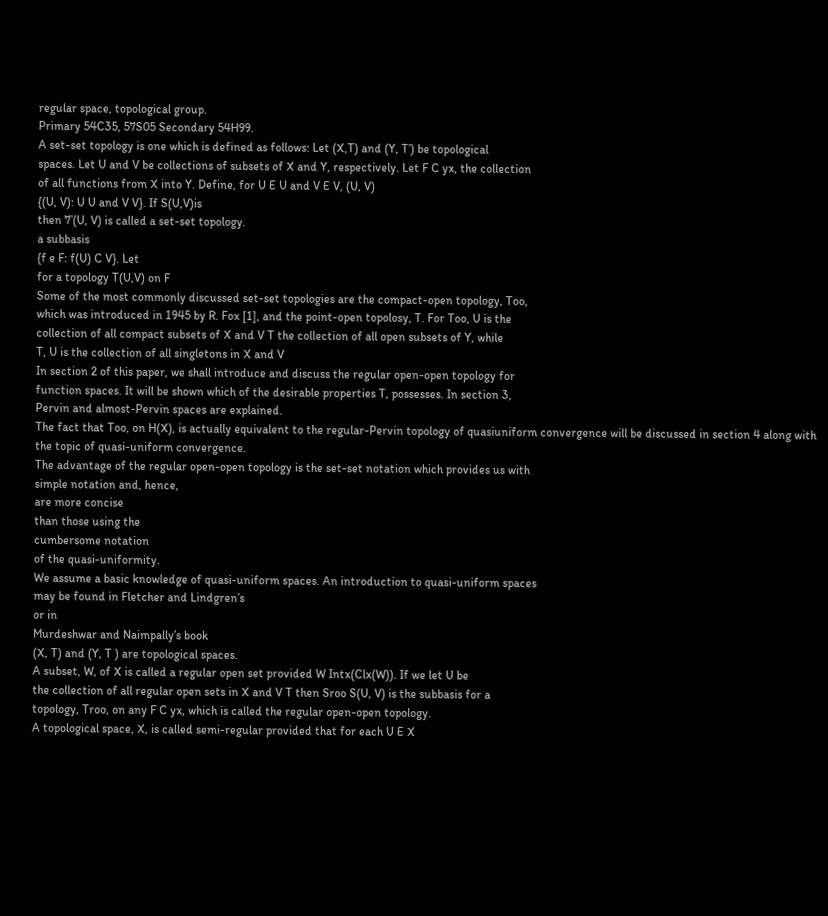regular space, topological group.
Primary 54C35, 57S05 Secondary 54H99.
A set-set topology is one which is defined as follows: Let (X,T) and (Y, T’) be topological
spaces. Let U and V be collections of subsets of X and Y, respectively. Let F C yx, the collection
of all functions from X into Y. Define, for U E U and V E V, (U, V)
{(U, V): U U and V V}. If S(U,V)is
then 7’(U, V) is called a set-set topology.
a subbasis
{f e F: f(U) C V}. Let
for a topology T(U,V) on F
Some of the most commonly discussed set-set topologies are the compact-open topology, Too,
which was introduced in 1945 by R. Fox [1], and the point-open topolosy, T. For Too, U is the
collection of all compact subsets of X and V T the collection of all open subsets of Y, while
T, U is the collection of all singletons in X and V
In section 2 of this paper, we shall introduce and discuss the regular open-open topology for
function spaces. It will be shown which of the desirable properties T, possesses. In section 3,
Pervin and almost-Pervin spaces are explained.
The fact that Too, on H(X), is actually equivalent to the regular-Pervin topology of quasiuniform convergence will be discussed in section 4 along with the topic of quasi-uniform convergence.
The advantage of the regular open-open topology is the set-set notation which provides us with
simple notation and, hence,
are more concise
than those using the
cumbersome notation
of the quasi-uniformity.
We assume a basic knowledge of quasi-uniform spaces. An introduction to quasi-uniform spaces
may be found in Fletcher and Lindgren’s
or in
Murdeshwar and Naimpally’s book
(X, T) and (Y, T ) are topological spaces.
A subset, W, of X is called a regular open set provided W Intx(Clx(W)). If we let U be
the collection of all regular open sets in X and V T then Sroo S(U, V) is the subbasis for a
topology, Troo, on any F C yx, which is called the regular open-open topology.
A topological space, X, is called semi-regular provided that for each U E X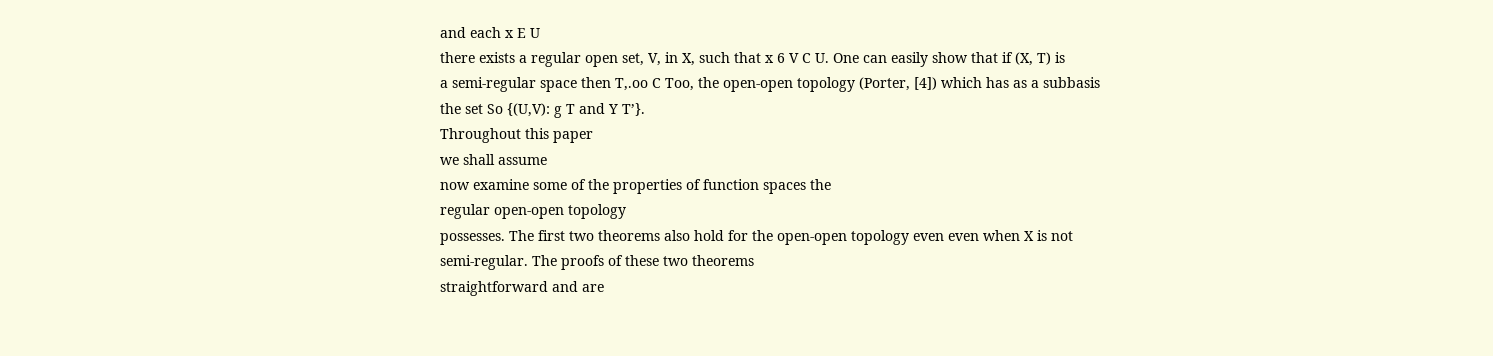and each x E U
there exists a regular open set, V, in X, such that x 6 V C U. One can easily show that if (X, T) is
a semi-regular space then T,.oo C Too, the open-open topology (Porter, [4]) which has as a subbasis
the set So {(U,V): g T and Y T’}.
Throughout this paper
we shall assume
now examine some of the properties of function spaces the
regular open-open topology
possesses. The first two theorems also hold for the open-open topology even even when X is not
semi-regular. The proofs of these two theorems
straightforward and are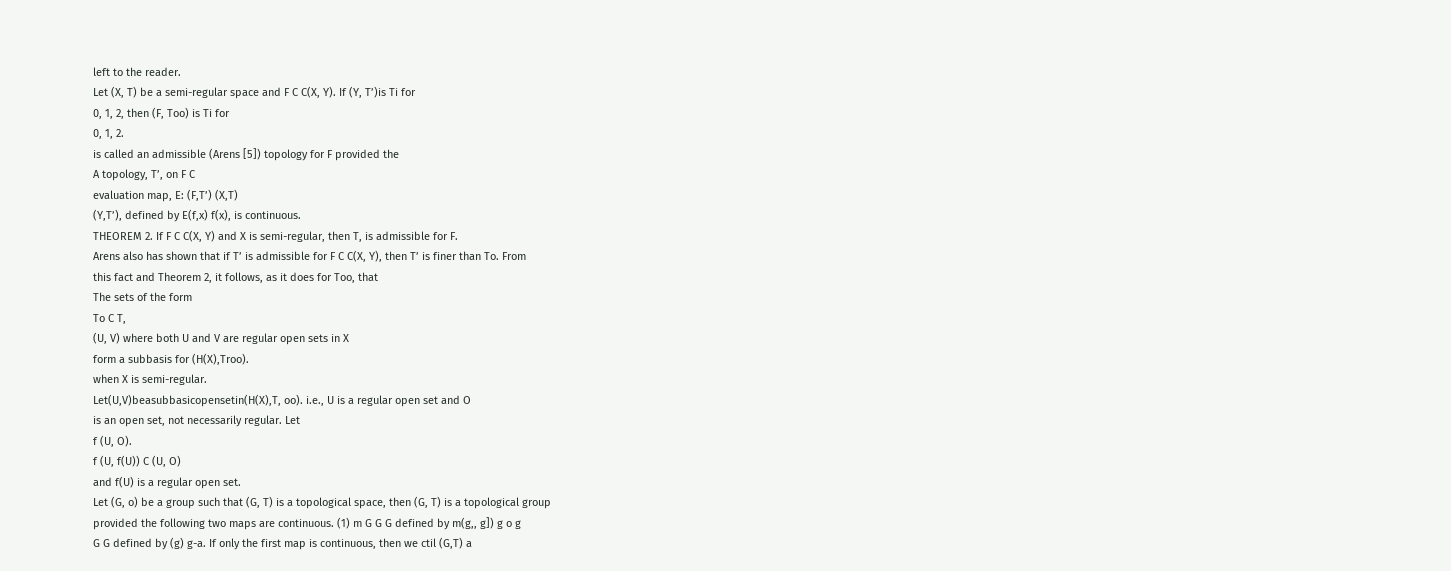left to the reader.
Let (X, T) be a semi-regular space and F C C(X, Y). If (Y, T’)is Ti for
0, 1, 2, then (F, Too) is Ti for
0, 1, 2.
is called an admissible (Arens [5]) topology for F provided the
A topology, T’, on F C
evaluation map, E: (F,T’) (X,T)
(Y,T’), defined by E(f,x) f(x), is continuous.
THEOREM 2. If F C C(X, Y) and X is semi-regular, then T, is admissible for F.
Arens also has shown that if T’ is admissible for F C C(X, Y), then T’ is finer than To. From
this fact and Theorem 2, it follows, as it does for Too, that
The sets of the form
To C T,
(U, V) where both U and V are regular open sets in X
form a subbasis for (H(X),Troo).
when X is semi-regular.
Let(U,V)beasubbasicopensetin(H(X),T, oo). i.e., U is a regular open set and O
is an open set, not necessarily regular. Let
f (U, O).
f (U, f(U)) C (U, O)
and f(U) is a regular open set.
Let (G, o) be a group such that (G, T) is a topological space, then (G, T) is a topological group
provided the following two maps are continuous. (1) m G G G defined by m(g,, g]) g o g
G G defined by (g) g-a. If only the first map is continuous, then we ctil (G,T) a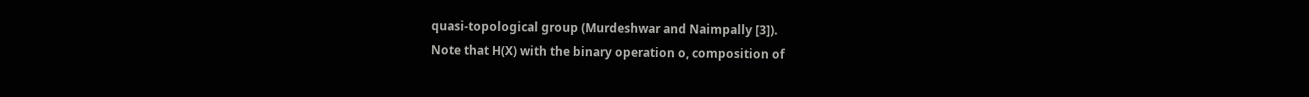quasi-topological group (Murdeshwar and Naimpally [3]).
Note that H(X) with the binary operation o, composition of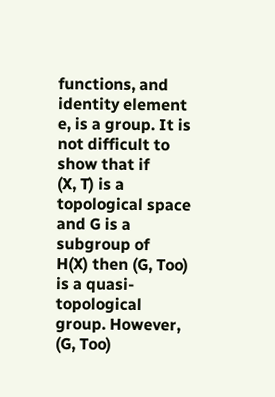functions, and identity element
e, is a group. It is not difficult to show that if
(X, T) is a topological space and G is a subgroup of
H(X) then (G, Too) is a quasi-topological group. However, (G, Too)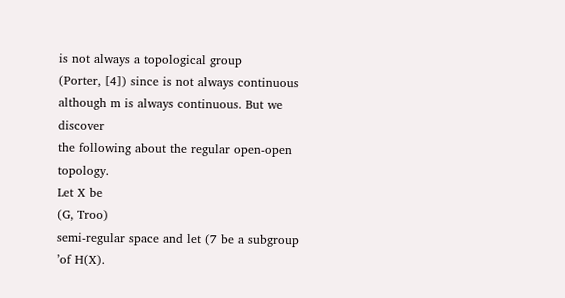is not always a topological group
(Porter, [4]) since is not always continuous although m is always continuous. But we discover
the following about the regular open-open topology.
Let X be
(G, Troo)
semi-regular space and let (7 be a subgroup
’of H(X).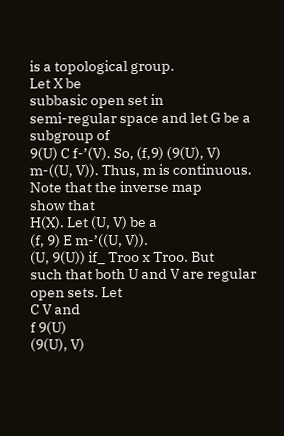is a topological group.
Let X be
subbasic open set in
semi-regular space and let G be a subgroup of
9(U) C f-’(V). So, (f,9) (9(U), V)
m-((U, V)). Thus, m is continuous.
Note that the inverse map
show that
H(X). Let (U, V) be a
(f, 9) E m-’((U, V)).
(U, 9(U)) if_ Troo x Troo. But
such that both U and V are regular open sets. Let
C V and
f 9(U)
(9(U), V)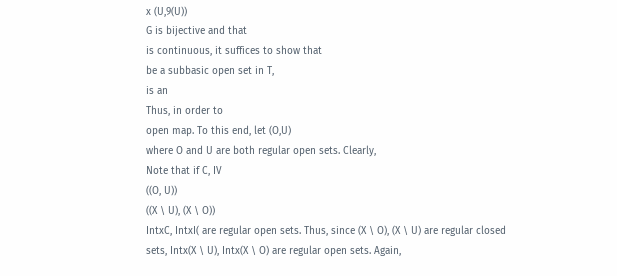x (U,9(U))
G is bijective and that
is continuous, it suffices to show that
be a subbasic open set in T,
is an
Thus, in order to
open map. To this end, let (O,U)
where O and U are both regular open sets. Clearly,
Note that if C, IV
((O, U))
((X \ U), (X \ O))
IntxC, IntxI( are regular open sets. Thus, since (X \ O), (X \ U) are regular closed
sets, Intx(X \ U), Intx(X \ O) are regular open sets. Again,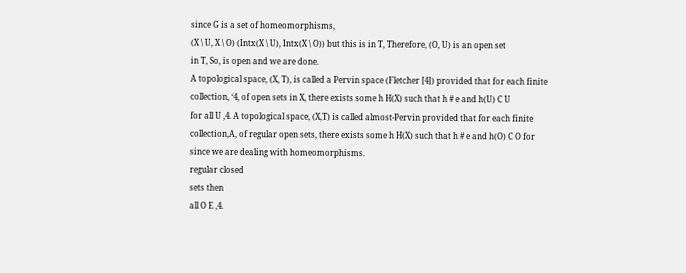since G is a set of homeomorphisms,
(X \ U, X \ O) (Intx(X \ U), Intx(X \ O)) but this is in T, Therefore, (O, U) is an open set
in T, So, is open and we are done.
A topological space, (X, T), is called a Pervin space (Fletcher [4]) provided that for each finite
collection, ‘4, of open sets in X, there exists some h H(X) such that h # e and h(U) C U
for all U ,4. A topological space, (X,T) is called almost-Pervin provided that for each finite
collection,A, of regular open sets, there exists some h H(X) such that h # e and h(O) C O for
since we are dealing with homeomorphisms.
regular closed
sets then
all O E ,4.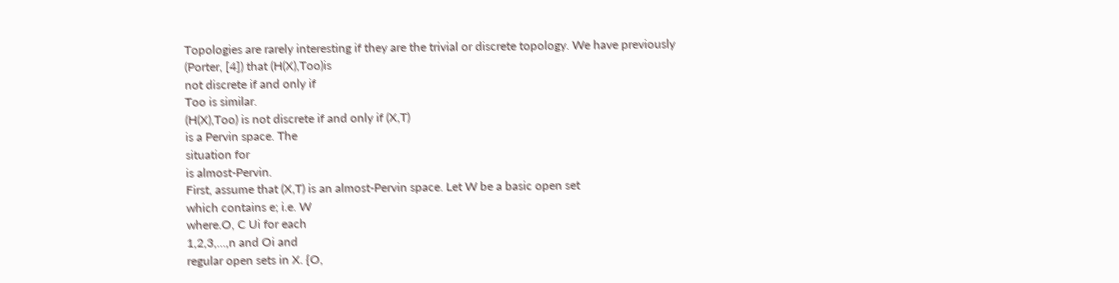Topologies are rarely interesting if they are the trivial or discrete topology. We have previously
(Porter, [4]) that (H(X),Too)is
not discrete if and only if
Too is similar.
(H(X),Too) is not discrete if and only if (X,T)
is a Pervin space. The
situation for
is almost-Pervin.
First, assume that (X,T) is an almost-Pervin space. Let W be a basic open set
which contains e; i.e. W
where.O, C Ui for each
1,2,3,...,n and Oi and
regular open sets in X. {O,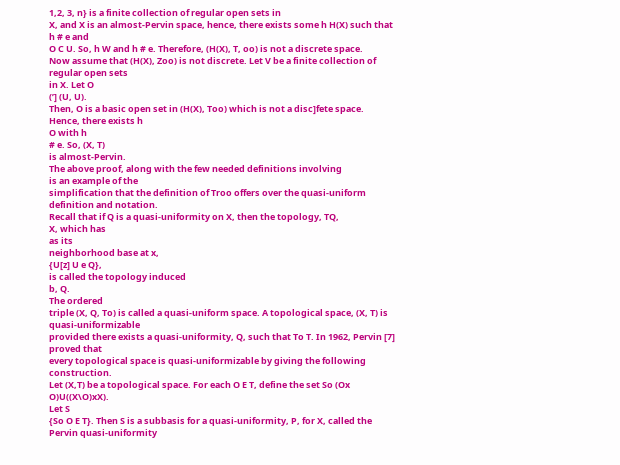1,2, 3, n} is a finite collection of regular open sets in
X, and X is an almost-Pervin space, hence, there exists some h H(X) such that h # e and
O C U. So, h W and h # e. Therefore, (H(X), T, oo) is not a discrete space.
Now assume that (H(X), Zoo) is not discrete. Let V be a finite collection of regular open sets
in X. Let O
(’] (U, U).
Then, O is a basic open set in (H(X), Too) which is not a disc]fete space.
Hence, there exists h
O with h
# e. So, (X, T)
is almost-Pervin.
The above proof, along with the few needed definitions involving
is an example of the
simplification that the definition of Troo offers over the quasi-uniform definition and notation.
Recall that if Q is a quasi-uniformity on X, then the topology, TQ,
X, which has
as its
neighborhood base at x,
{U[z] U e Q},
is called the topology induced
b, Q.
The ordered
triple (X, Q, To) is called a quasi-uniform space. A topological space, (X, T) is quasi-uniformizable
provided there exists a quasi-uniformity, Q, such that To T. In 1962, Pervin [7] proved that
every topological space is quasi-uniformizable by giving the following construction.
Let (X,T) be a topological space. For each O E T, define the set So (Ox O)U((X\O)xX).
Let S
{So O E T}. Then S is a subbasis for a quasi-uniformity, P, for X, called the
Pervin quasi-uniformity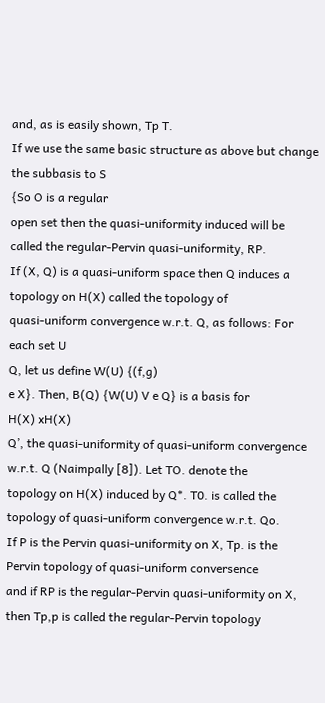and, as is easily shown, Tp T.
If we use the same basic structure as above but change the subbasis to S
{So O is a regular
open set then the quasi-uniformity induced will be called the regular-Pervin quasi-uniformity, RP.
If (X, Q) is a quasi-uniform space then Q induces a topology on H(X) called the topology of
quasi-uniform convergence w.r.t. Q, as follows: For each set U
Q, let us define W(U) {(f,g)
e X}. Then, B(Q) {W(U) V e Q} is a basis for
H(X) xH(X)
Q’, the quasi-uniformity of quasi-uniform convergence w.r.t. Q (Naimpally [8]). Let TO. denote the
topology on H(X) induced by Q*. T0. is called the topology of quasi-uniform convergence w.r.t. Qo.
If P is the Pervin quasi-uniformity on X, Tp. is the Pervin topology of quasi-uniform conversence
and if RP is the regular-Pervin quasi-uniformity on X, then Tp,p is called the regular-Pervin topology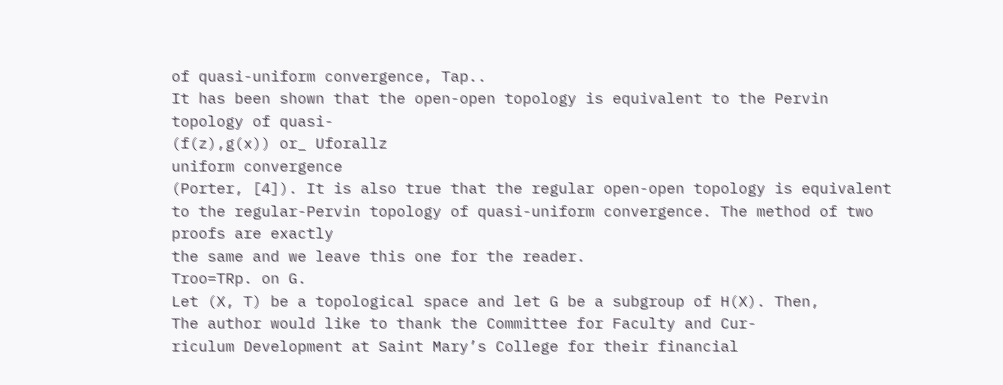of quasi-uniform convergence, Tap..
It has been shown that the open-open topology is equivalent to the Pervin topology of quasi-
(f(z),g(x)) or_ Uforallz
uniform convergence
(Porter, [4]). It is also true that the regular open-open topology is equivalent
to the regular-Pervin topology of quasi-uniform convergence. The method of two proofs are exactly
the same and we leave this one for the reader.
Troo=TRp. on G.
Let (X, T) be a topological space and let G be a subgroup of H(X). Then,
The author would like to thank the Committee for Faculty and Cur-
riculum Development at Saint Mary’s College for their financial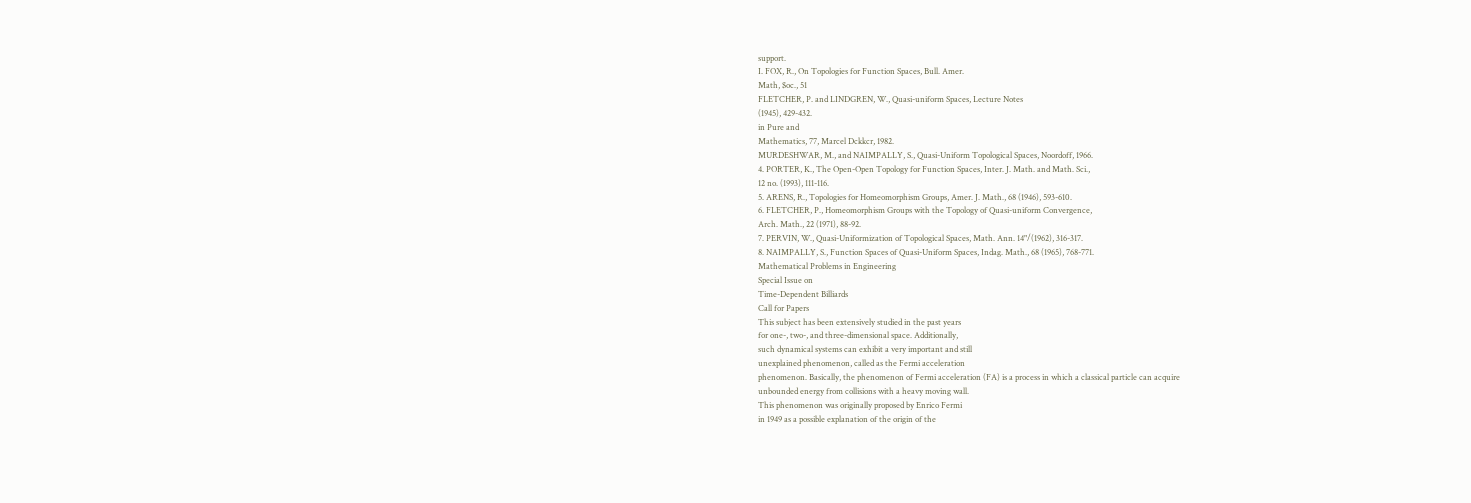support.
I. FOX, R., On Topologies for Function Spaces, Bull. Amer.
Math, $oc., 51
FLETCHER, P. and LINDGREN, W., Quasi-uniform Spaces, Lecture Notes
(1945), 429-432.
in Pure and
Mathematics, 77, Marcel Dckkcr, 1982.
MURDESHWAR, M., and NAIMPALLY, S., Quasi-Uniform Topological Spaces, Noordoff, 1966.
4. PORTER, K., The Open-Open Topology for Function Spaces, Inter. J. Math. and Math. Sci.,
12 no. (1993), 111-116.
5. ARENS, R., Topologies for Homeomorphism Groups, Amer. J. Math., 68 (1946), 593-610.
6. FLETCHER, P., Homeomorphism Groups with the Topology of Quasi-uniform Convergence,
Arch. Math., 22 (1971), 88-92.
7. PERVIN, W., Quasi-Uniformization of Topological Spaces, Math. Ann. 14"/(1962), 316-317.
8. NAIMPALLY, S., Function Spaces of Quasi-Uniform Spaces, Indag. Math., 68 (1965), 768-771.
Mathematical Problems in Engineering
Special Issue on
Time-Dependent Billiards
Call for Papers
This subject has been extensively studied in the past years
for one-, two-, and three-dimensional space. Additionally,
such dynamical systems can exhibit a very important and still
unexplained phenomenon, called as the Fermi acceleration
phenomenon. Basically, the phenomenon of Fermi acceleration (FA) is a process in which a classical particle can acquire
unbounded energy from collisions with a heavy moving wall.
This phenomenon was originally proposed by Enrico Fermi
in 1949 as a possible explanation of the origin of the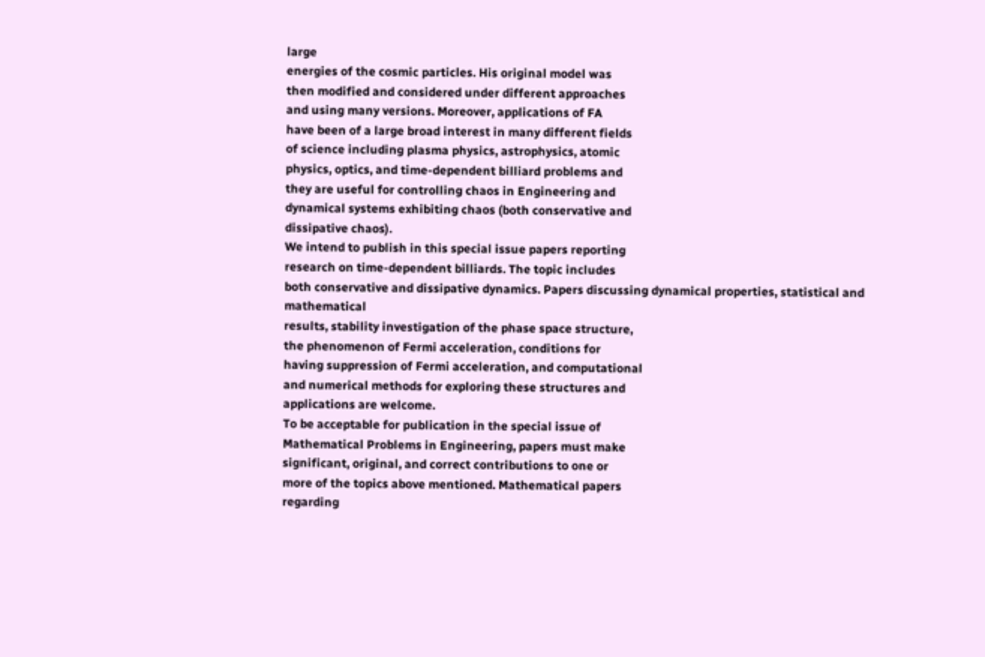large
energies of the cosmic particles. His original model was
then modified and considered under different approaches
and using many versions. Moreover, applications of FA
have been of a large broad interest in many different fields
of science including plasma physics, astrophysics, atomic
physics, optics, and time-dependent billiard problems and
they are useful for controlling chaos in Engineering and
dynamical systems exhibiting chaos (both conservative and
dissipative chaos).
We intend to publish in this special issue papers reporting
research on time-dependent billiards. The topic includes
both conservative and dissipative dynamics. Papers discussing dynamical properties, statistical and mathematical
results, stability investigation of the phase space structure,
the phenomenon of Fermi acceleration, conditions for
having suppression of Fermi acceleration, and computational
and numerical methods for exploring these structures and
applications are welcome.
To be acceptable for publication in the special issue of
Mathematical Problems in Engineering, papers must make
significant, original, and correct contributions to one or
more of the topics above mentioned. Mathematical papers
regarding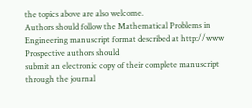the topics above are also welcome.
Authors should follow the Mathematical Problems in
Engineering manuscript format described at http://www Prospective authors should
submit an electronic copy of their complete manuscript
through the journal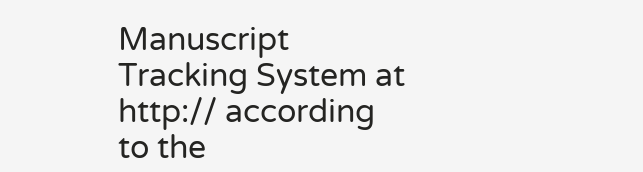Manuscript Tracking System at http:// according to the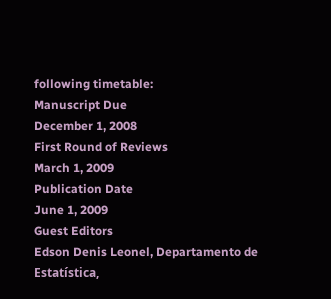following timetable:
Manuscript Due
December 1, 2008
First Round of Reviews
March 1, 2009
Publication Date
June 1, 2009
Guest Editors
Edson Denis Leonel, Departamento de Estatística,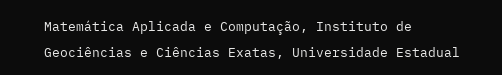Matemática Aplicada e Computação, Instituto de
Geociências e Ciências Exatas, Universidade Estadual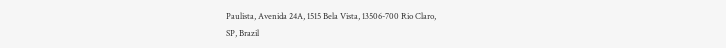Paulista, Avenida 24A, 1515 Bela Vista, 13506-700 Rio Claro,
SP, Brazil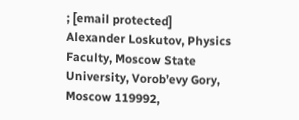; [email protected]
Alexander Loskutov, Physics Faculty, Moscow State
University, Vorob’evy Gory, Moscow 119992,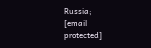Russia;
[email protected]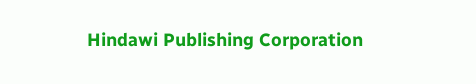Hindawi Publishing Corporation